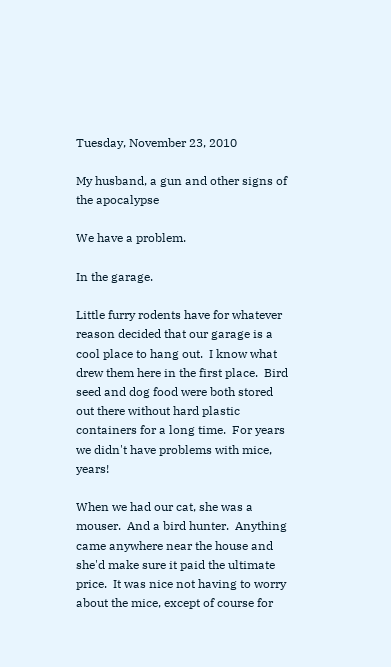Tuesday, November 23, 2010

My husband, a gun and other signs of the apocalypse

We have a problem.

In the garage.

Little furry rodents have for whatever reason decided that our garage is a cool place to hang out.  I know what drew them here in the first place.  Bird seed and dog food were both stored out there without hard plastic containers for a long time.  For years we didn't have problems with mice, years!

When we had our cat, she was a mouser.  And a bird hunter.  Anything came anywhere near the house and she'd make sure it paid the ultimate price.  It was nice not having to worry about the mice, except of course for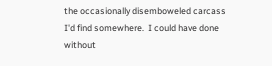the occasionally disemboweled carcass I'd find somewhere.  I could have done without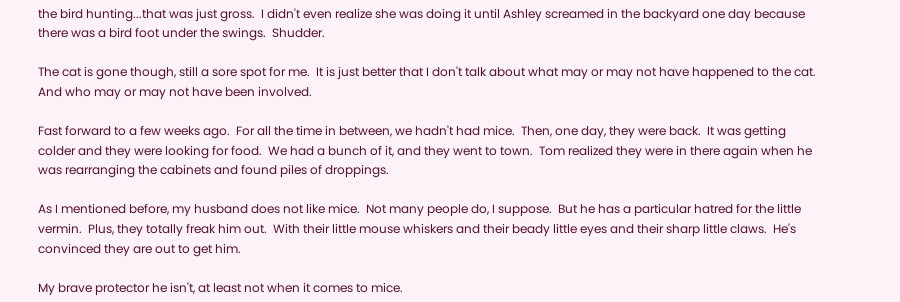the bird hunting...that was just gross.  I didn't even realize she was doing it until Ashley screamed in the backyard one day because there was a bird foot under the swings.  Shudder.

The cat is gone though, still a sore spot for me.  It is just better that I don't talk about what may or may not have happened to the cat.  And who may or may not have been involved.

Fast forward to a few weeks ago.  For all the time in between, we hadn't had mice.  Then, one day, they were back.  It was getting colder and they were looking for food.  We had a bunch of it, and they went to town.  Tom realized they were in there again when he was rearranging the cabinets and found piles of droppings.

As I mentioned before, my husband does not like mice.  Not many people do, I suppose.  But he has a particular hatred for the little vermin.  Plus, they totally freak him out.  With their little mouse whiskers and their beady little eyes and their sharp little claws.  He's convinced they are out to get him.

My brave protector he isn't, at least not when it comes to mice.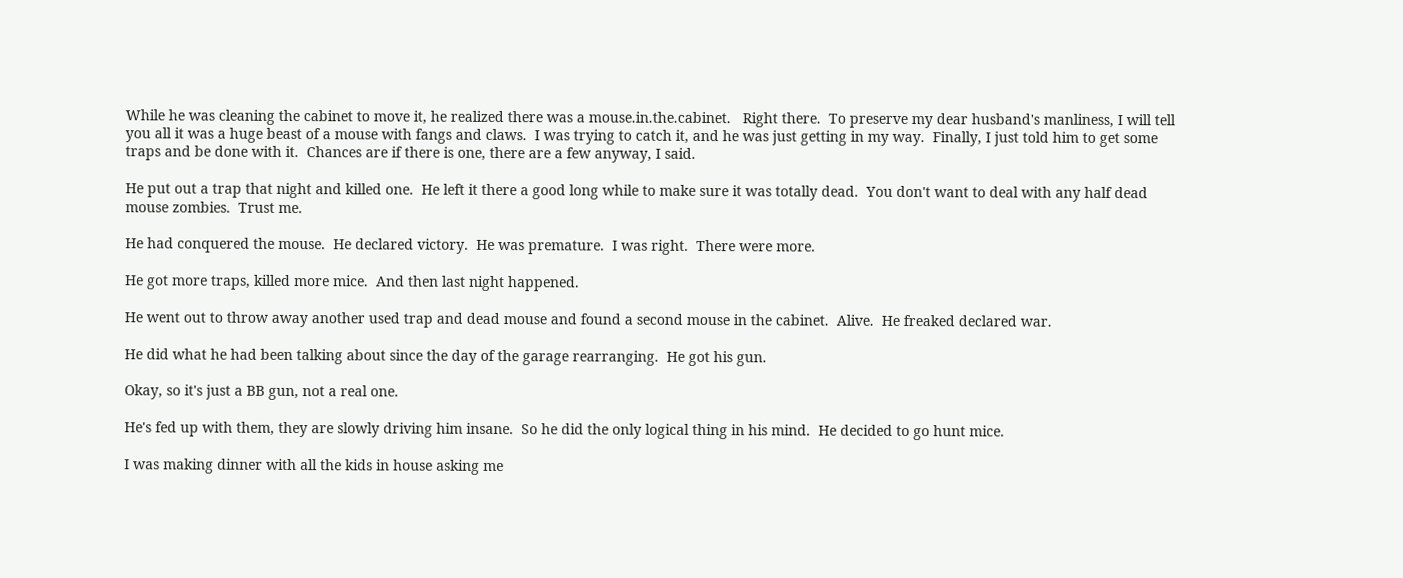While he was cleaning the cabinet to move it, he realized there was a mouse.in.the.cabinet.   Right there.  To preserve my dear husband's manliness, I will tell you all it was a huge beast of a mouse with fangs and claws.  I was trying to catch it, and he was just getting in my way.  Finally, I just told him to get some traps and be done with it.  Chances are if there is one, there are a few anyway, I said.

He put out a trap that night and killed one.  He left it there a good long while to make sure it was totally dead.  You don't want to deal with any half dead mouse zombies.  Trust me.

He had conquered the mouse.  He declared victory.  He was premature.  I was right.  There were more.

He got more traps, killed more mice.  And then last night happened.

He went out to throw away another used trap and dead mouse and found a second mouse in the cabinet.  Alive.  He freaked declared war.

He did what he had been talking about since the day of the garage rearranging.  He got his gun.

Okay, so it's just a BB gun, not a real one.

He's fed up with them, they are slowly driving him insane.  So he did the only logical thing in his mind.  He decided to go hunt mice.

I was making dinner with all the kids in house asking me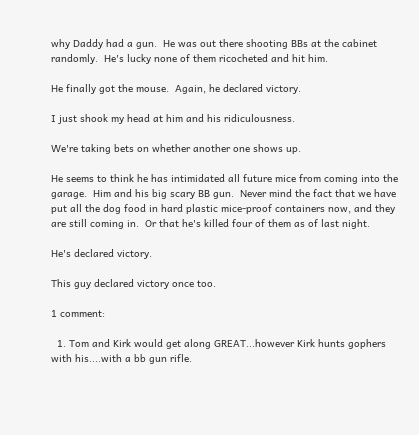why Daddy had a gun.  He was out there shooting BBs at the cabinet randomly.  He's lucky none of them ricocheted and hit him.

He finally got the mouse.  Again, he declared victory.

I just shook my head at him and his ridiculousness.

We're taking bets on whether another one shows up.

He seems to think he has intimidated all future mice from coming into the garage.  Him and his big scary BB gun.  Never mind the fact that we have put all the dog food in hard plastic mice-proof containers now, and they are still coming in.  Or that he's killed four of them as of last night.

He's declared victory.

This guy declared victory once too.

1 comment:

  1. Tom and Kirk would get along GREAT...however Kirk hunts gophers with his....with a bb gun rifle.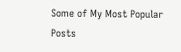Some of My Most Popular Posts